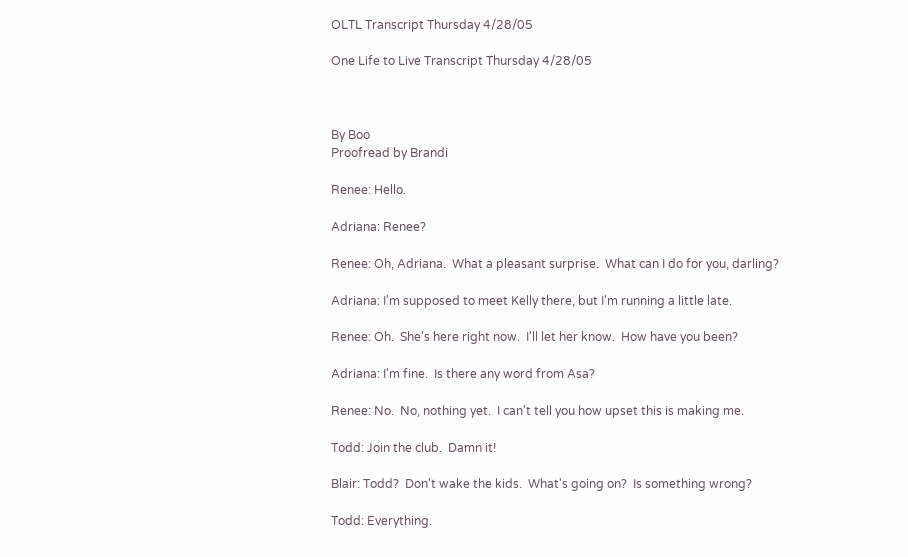OLTL Transcript Thursday 4/28/05

One Life to Live Transcript Thursday 4/28/05



By Boo
Proofread by Brandi

Renee: Hello.

Adriana: Renee?

Renee: Oh, Adriana.  What a pleasant surprise.  What can I do for you, darling?

Adriana: I'm supposed to meet Kelly there, but I'm running a little late.

Renee: Oh.  She's here right now.  I'll let her know.  How have you been?

Adriana: I'm fine.  Is there any word from Asa?

Renee: No.  No, nothing yet.  I can't tell you how upset this is making me.

Todd: Join the club.  Damn it!

Blair: Todd?  Don't wake the kids.  What's going on?  Is something wrong?

Todd: Everything.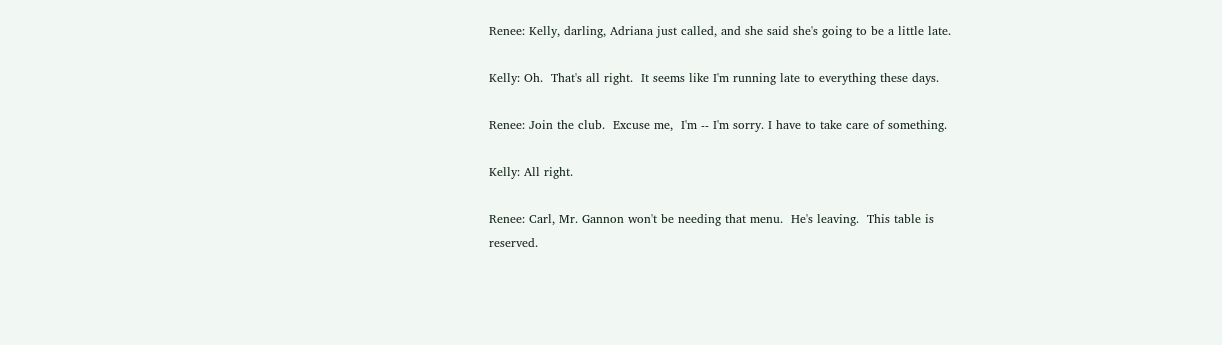Renee: Kelly, darling, Adriana just called, and she said she's going to be a little late.

Kelly: Oh.  That's all right.  It seems like I'm running late to everything these days.

Renee: Join the club.  Excuse me,  I'm -- I'm sorry. I have to take care of something.

Kelly: All right.

Renee: Carl, Mr. Gannon won't be needing that menu.  He's leaving.  This table is reserved.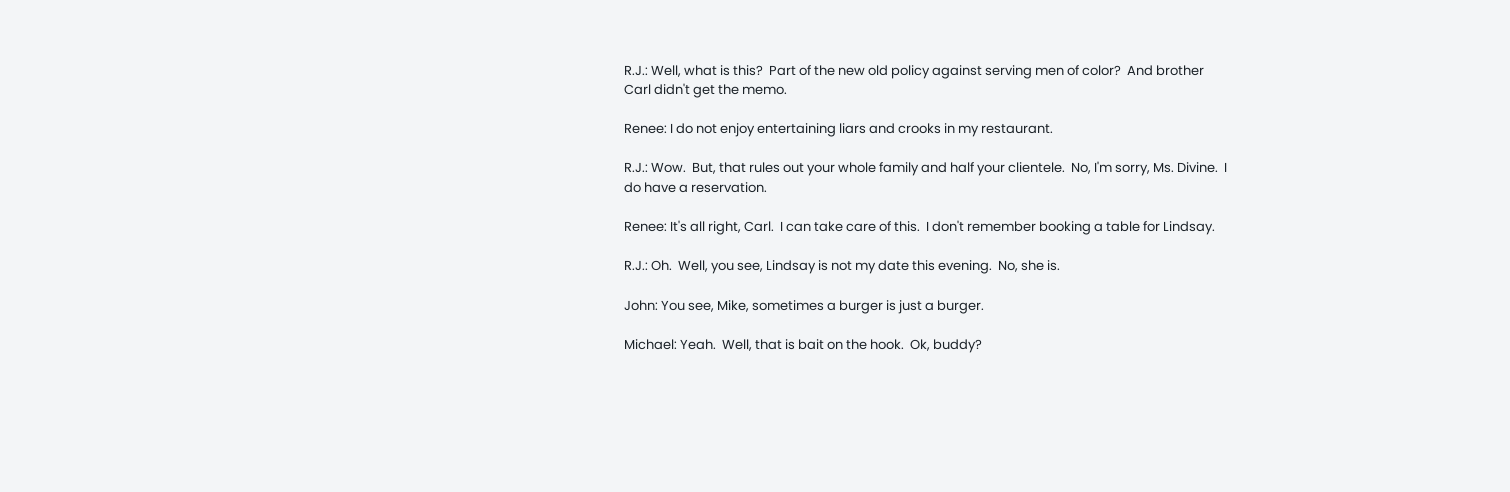R.J.: Well, what is this?  Part of the new old policy against serving men of color?  And brother Carl didn't get the memo.

Renee: I do not enjoy entertaining liars and crooks in my restaurant.

R.J.: Wow.  But, that rules out your whole family and half your clientele.  No, I'm sorry, Ms. Divine.  I do have a reservation.

Renee: It's all right, Carl.  I can take care of this.  I don't remember booking a table for Lindsay.

R.J.: Oh.  Well, you see, Lindsay is not my date this evening.  No, she is.

John: You see, Mike, sometimes a burger is just a burger.

Michael: Yeah.  Well, that is bait on the hook.  Ok, buddy?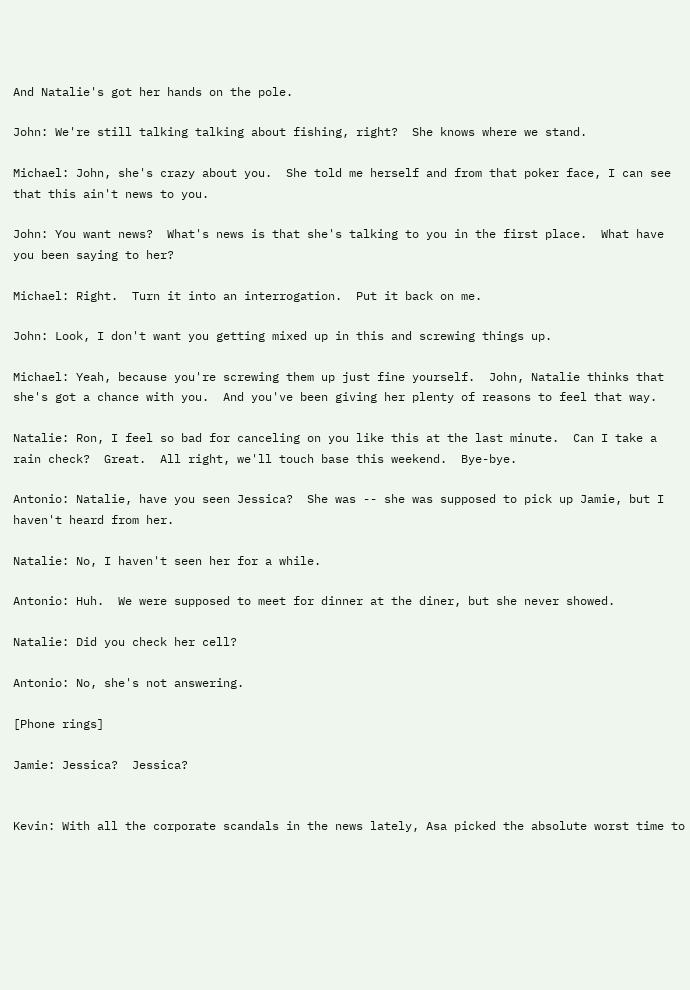And Natalie's got her hands on the pole.

John: We're still talking talking about fishing, right?  She knows where we stand.

Michael: John, she's crazy about you.  She told me herself and from that poker face, I can see that this ain't news to you.

John: You want news?  What's news is that she's talking to you in the first place.  What have you been saying to her?

Michael: Right.  Turn it into an interrogation.  Put it back on me.

John: Look, I don't want you getting mixed up in this and screwing things up.

Michael: Yeah, because you're screwing them up just fine yourself.  John, Natalie thinks that she's got a chance with you.  And you've been giving her plenty of reasons to feel that way.

Natalie: Ron, I feel so bad for canceling on you like this at the last minute.  Can I take a rain check?  Great.  All right, we'll touch base this weekend.  Bye-bye.

Antonio: Natalie, have you seen Jessica?  She was -- she was supposed to pick up Jamie, but I haven't heard from her.

Natalie: No, I haven't seen her for a while.

Antonio: Huh.  We were supposed to meet for dinner at the diner, but she never showed.

Natalie: Did you check her cell?

Antonio: No, she's not answering.

[Phone rings]

Jamie: Jessica?  Jessica?


Kevin: With all the corporate scandals in the news lately, Asa picked the absolute worst time to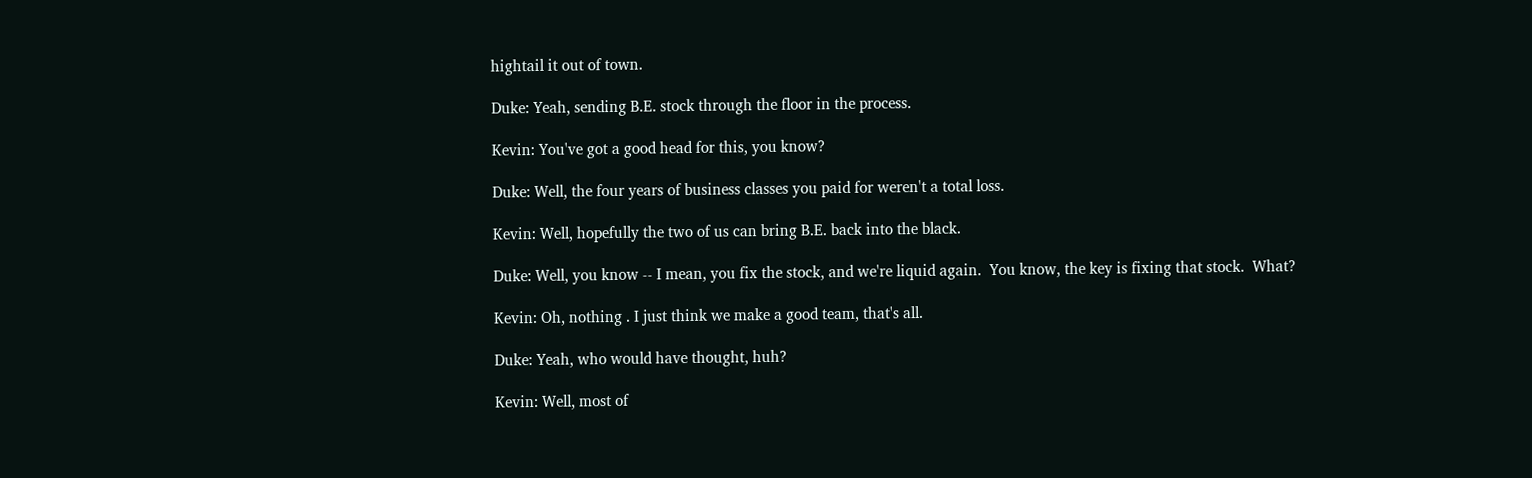hightail it out of town.

Duke: Yeah, sending B.E. stock through the floor in the process.

Kevin: You've got a good head for this, you know?

Duke: Well, the four years of business classes you paid for weren't a total loss.

Kevin: Well, hopefully the two of us can bring B.E. back into the black.

Duke: Well, you know -- I mean, you fix the stock, and we're liquid again.  You know, the key is fixing that stock.  What?

Kevin: Oh, nothing . I just think we make a good team, that's all.

Duke: Yeah, who would have thought, huh?

Kevin: Well, most of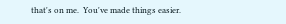that's on me.  You've made things easier.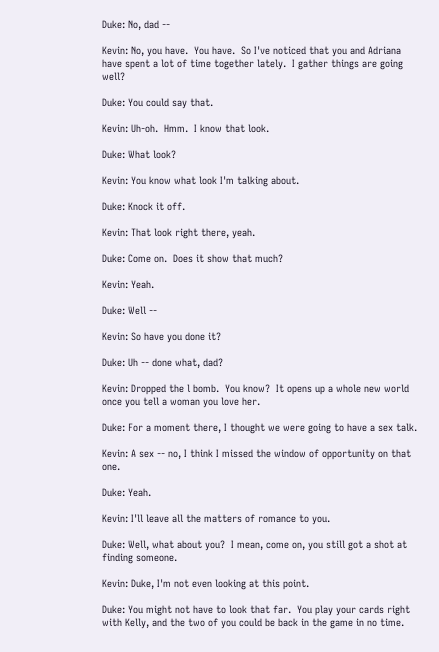Duke: No, dad --

Kevin: No, you have.  You have.  So I've noticed that you and Adriana have spent a lot of time together lately.  I gather things are going well?

Duke: You could say that.

Kevin: Uh-oh.  Hmm.  I know that look.

Duke: What look?

Kevin: You know what look I'm talking about.

Duke: Knock it off.

Kevin: That look right there, yeah.

Duke: Come on.  Does it show that much?

Kevin: Yeah.

Duke: Well --

Kevin: So have you done it?

Duke: Uh -- done what, dad?

Kevin: Dropped the l bomb.  You know?  It opens up a whole new world once you tell a woman you love her.

Duke: For a moment there, I thought we were going to have a sex talk.

Kevin: A sex -- no, I think I missed the window of opportunity on that one.

Duke: Yeah.

Kevin: I'll leave all the matters of romance to you.

Duke: Well, what about you?  I mean, come on, you still got a shot at finding someone.

Kevin: Duke, I'm not even looking at this point.

Duke: You might not have to look that far.  You play your cards right with Kelly, and the two of you could be back in the game in no time.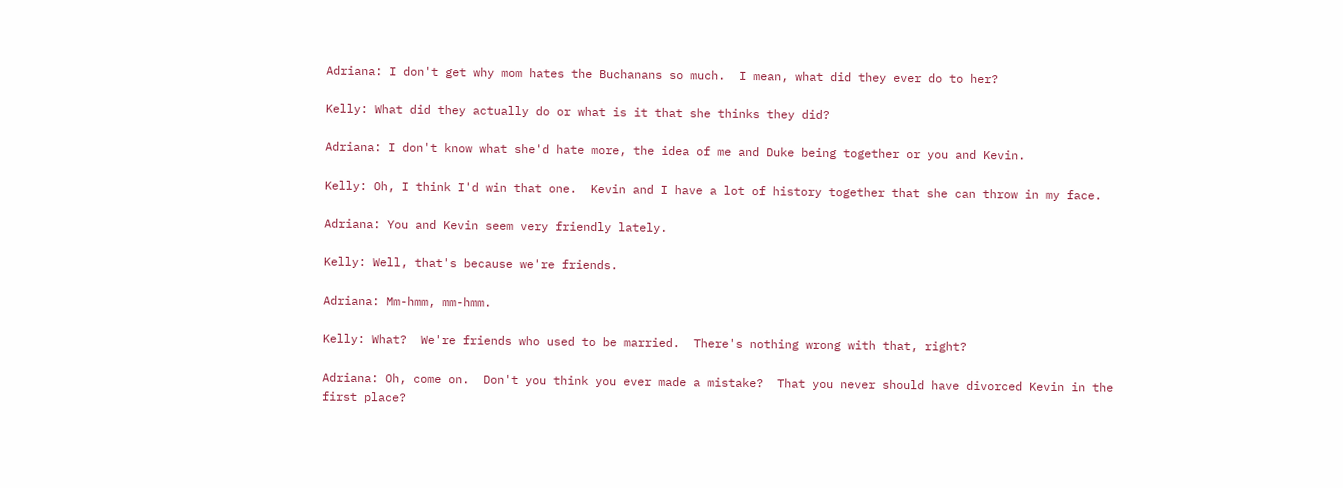Adriana: I don't get why mom hates the Buchanans so much.  I mean, what did they ever do to her?

Kelly: What did they actually do or what is it that she thinks they did?

Adriana: I don't know what she'd hate more, the idea of me and Duke being together or you and Kevin.

Kelly: Oh, I think I'd win that one.  Kevin and I have a lot of history together that she can throw in my face.

Adriana: You and Kevin seem very friendly lately.

Kelly: Well, that's because we're friends.

Adriana: Mm-hmm, mm-hmm.

Kelly: What?  We're friends who used to be married.  There's nothing wrong with that, right?

Adriana: Oh, come on.  Don't you think you ever made a mistake?  That you never should have divorced Kevin in the first place?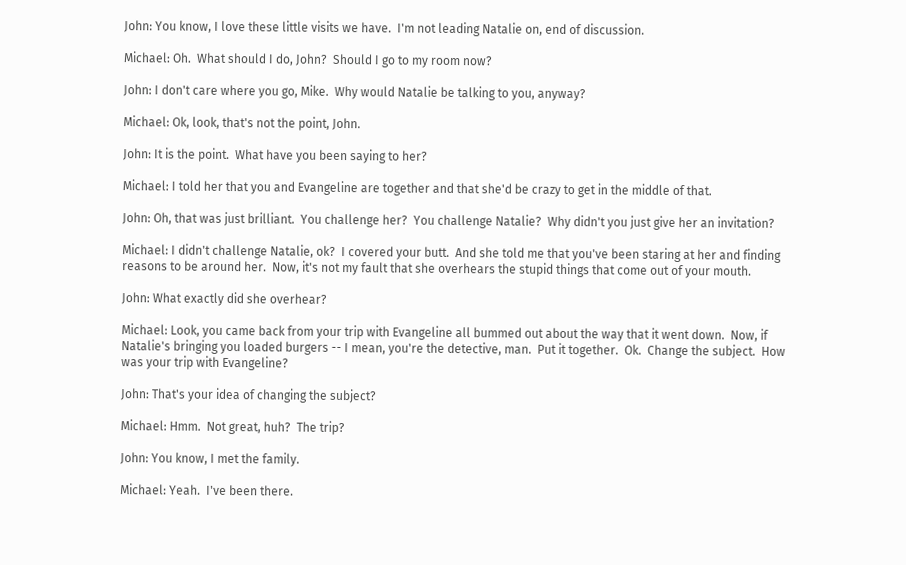John: You know, I love these little visits we have.  I'm not leading Natalie on, end of discussion.

Michael: Oh.  What should I do, John?  Should I go to my room now?

John: I don't care where you go, Mike.  Why would Natalie be talking to you, anyway?

Michael: Ok, look, that's not the point, John.

John: It is the point.  What have you been saying to her?

Michael: I told her that you and Evangeline are together and that she'd be crazy to get in the middle of that.

John: Oh, that was just brilliant.  You challenge her?  You challenge Natalie?  Why didn't you just give her an invitation?

Michael: I didn't challenge Natalie, ok?  I covered your butt.  And she told me that you've been staring at her and finding reasons to be around her.  Now, it's not my fault that she overhears the stupid things that come out of your mouth.

John: What exactly did she overhear?

Michael: Look, you came back from your trip with Evangeline all bummed out about the way that it went down.  Now, if Natalie's bringing you loaded burgers -- I mean, you're the detective, man.  Put it together.  Ok.  Change the subject.  How was your trip with Evangeline?

John: That's your idea of changing the subject?

Michael: Hmm.  Not great, huh?  The trip?

John: You know, I met the family.

Michael: Yeah.  I've been there.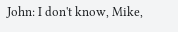John: I don't know, Mike,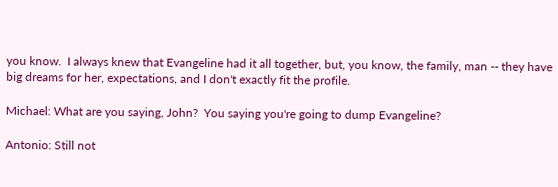you know.  I always knew that Evangeline had it all together, but, you know, the family, man -- they have big dreams for her, expectations, and I don't exactly fit the profile.

Michael: What are you saying, John?  You saying you're going to dump Evangeline?

Antonio: Still not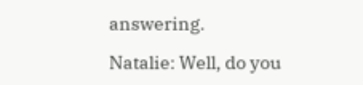answering.

Natalie: Well, do you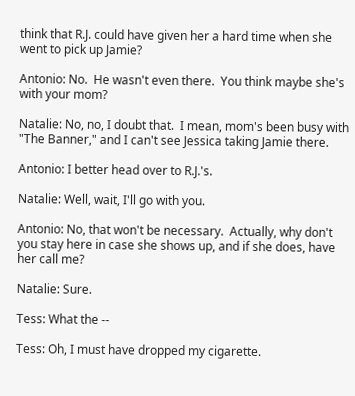think that R.J. could have given her a hard time when she went to pick up Jamie?

Antonio: No.  He wasn't even there.  You think maybe she's with your mom?

Natalie: No, no, I doubt that.  I mean, mom's been busy with "The Banner," and I can't see Jessica taking Jamie there.

Antonio: I better head over to R.J.'s.

Natalie: Well, wait, I'll go with you.

Antonio: No, that won't be necessary.  Actually, why don't you stay here in case she shows up, and if she does, have her call me?

Natalie: Sure.

Tess: What the --

Tess: Oh, I must have dropped my cigarette.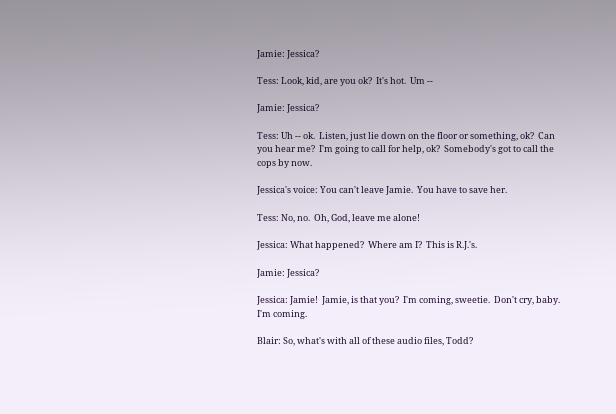Jamie: Jessica?

Tess: Look, kid, are you ok?  It's hot.  Um --

Jamie: Jessica?

Tess: Uh -- ok.  Listen, just lie down on the floor or something, ok?  Can you hear me?  I'm going to call for help, ok?  Somebody's got to call the cops by now.

Jessica's voice: You can't leave Jamie.  You have to save her.

Tess: No, no.  Oh, God, leave me alone!

Jessica: What happened?  Where am I?  This is R.J.'s.

Jamie: Jessica?

Jessica: Jamie!  Jamie, is that you?  I'm coming, sweetie.  Don't cry, baby.  I'm coming.

Blair: So, what's with all of these audio files, Todd?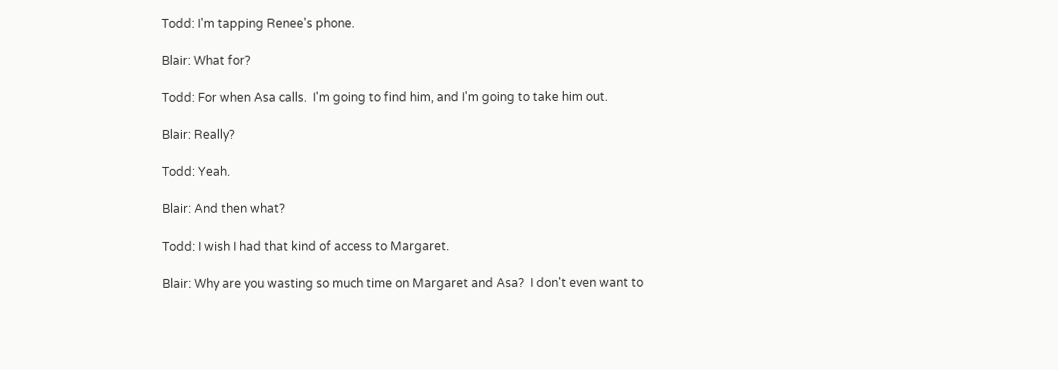Todd: I'm tapping Renee's phone.

Blair: What for?

Todd: For when Asa calls.  I'm going to find him, and I'm going to take him out.

Blair: Really?

Todd: Yeah.

Blair: And then what?

Todd: I wish I had that kind of access to Margaret.

Blair: Why are you wasting so much time on Margaret and Asa?  I don't even want to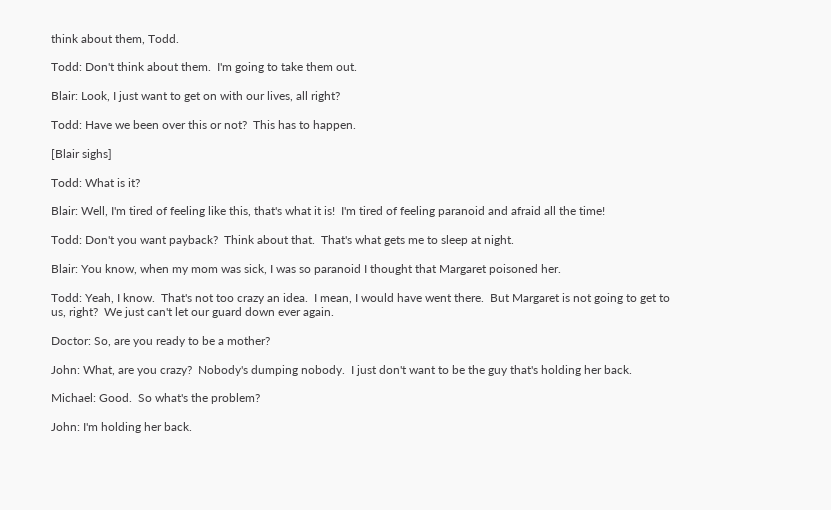think about them, Todd.

Todd: Don't think about them.  I'm going to take them out.

Blair: Look, I just want to get on with our lives, all right?

Todd: Have we been over this or not?  This has to happen.

[Blair sighs]

Todd: What is it?

Blair: Well, I'm tired of feeling like this, that's what it is!  I'm tired of feeling paranoid and afraid all the time!

Todd: Don't you want payback?  Think about that.  That's what gets me to sleep at night.

Blair: You know, when my mom was sick, I was so paranoid I thought that Margaret poisoned her.

Todd: Yeah, I know.  That's not too crazy an idea.  I mean, I would have went there.  But Margaret is not going to get to us, right?  We just can't let our guard down ever again.

Doctor: So, are you ready to be a mother?

John: What, are you crazy?  Nobody's dumping nobody.  I just don't want to be the guy that's holding her back.

Michael: Good.  So what's the problem?

John: I'm holding her back.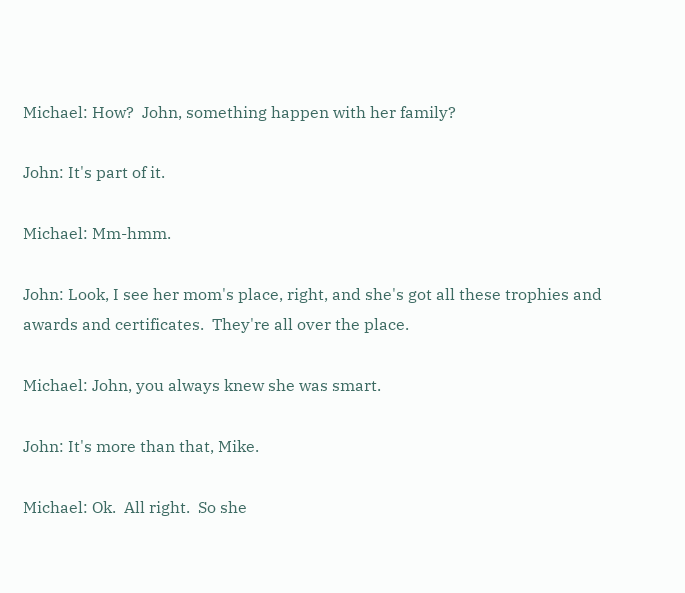Michael: How?  John, something happen with her family?

John: It's part of it.

Michael: Mm-hmm.

John: Look, I see her mom's place, right, and she's got all these trophies and awards and certificates.  They're all over the place.

Michael: John, you always knew she was smart.

John: It's more than that, Mike.

Michael: Ok.  All right.  So she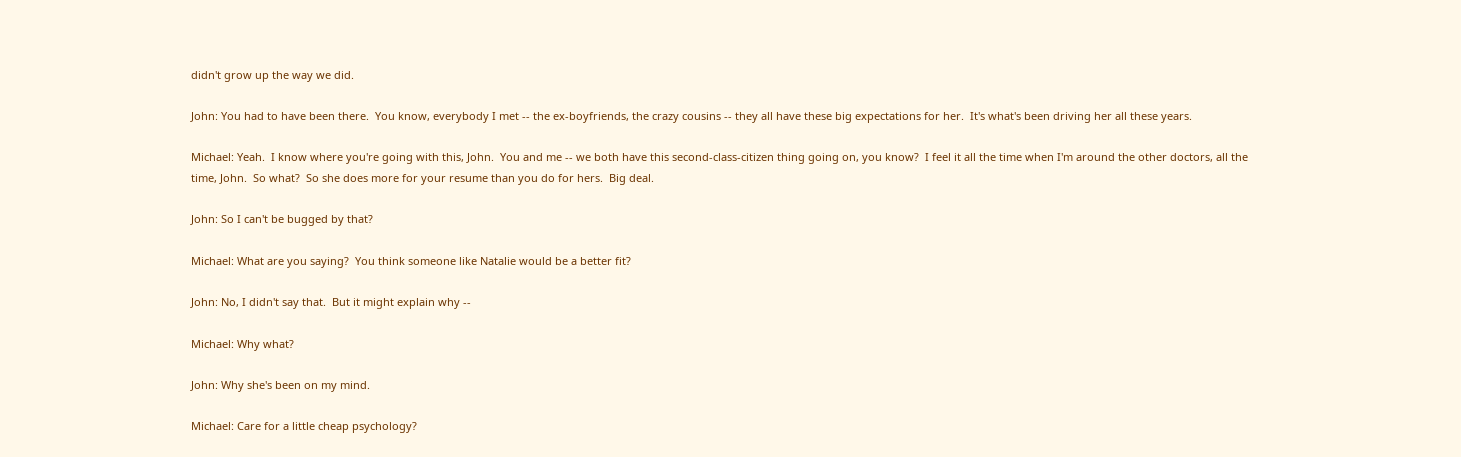didn't grow up the way we did.

John: You had to have been there.  You know, everybody I met -- the ex-boyfriends, the crazy cousins -- they all have these big expectations for her.  It's what's been driving her all these years.

Michael: Yeah.  I know where you're going with this, John.  You and me -- we both have this second-class-citizen thing going on, you know?  I feel it all the time when I'm around the other doctors, all the time, John.  So what?  So she does more for your resume than you do for hers.  Big deal.

John: So I can't be bugged by that?

Michael: What are you saying?  You think someone like Natalie would be a better fit?

John: No, I didn't say that.  But it might explain why --

Michael: Why what?

John: Why she's been on my mind.

Michael: Care for a little cheap psychology?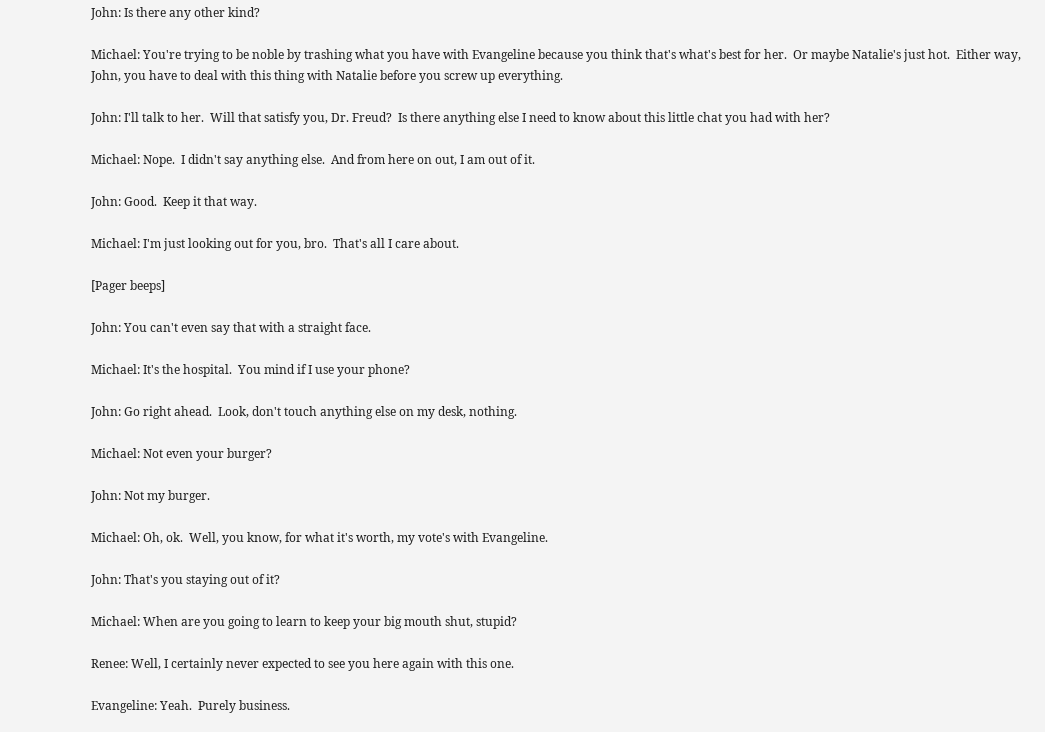John: Is there any other kind?

Michael: You're trying to be noble by trashing what you have with Evangeline because you think that's what's best for her.  Or maybe Natalie's just hot.  Either way, John, you have to deal with this thing with Natalie before you screw up everything.

John: I'll talk to her.  Will that satisfy you, Dr. Freud?  Is there anything else I need to know about this little chat you had with her?

Michael: Nope.  I didn't say anything else.  And from here on out, I am out of it.

John: Good.  Keep it that way.

Michael: I'm just looking out for you, bro.  That's all I care about.

[Pager beeps]

John: You can't even say that with a straight face.

Michael: It's the hospital.  You mind if I use your phone?

John: Go right ahead.  Look, don't touch anything else on my desk, nothing.

Michael: Not even your burger?

John: Not my burger.

Michael: Oh, ok.  Well, you know, for what it's worth, my vote's with Evangeline.

John: That's you staying out of it?

Michael: When are you going to learn to keep your big mouth shut, stupid?

Renee: Well, I certainly never expected to see you here again with this one.

Evangeline: Yeah.  Purely business.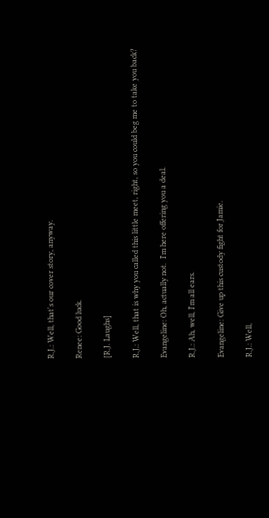R.J.: Well, that's our cover story, anyway.

Renee: Good luck.

[R.J. Laughs]

R.J.: Well, that is why you called this little meet, right, so you could beg me to take you back?

Evangeline: Oh, actually not.  I'm here offering you a deal.

R.J.: Ah, well, I'm all ears.

Evangeline: Give up this custody fight for Jamie.

R.J.: Well,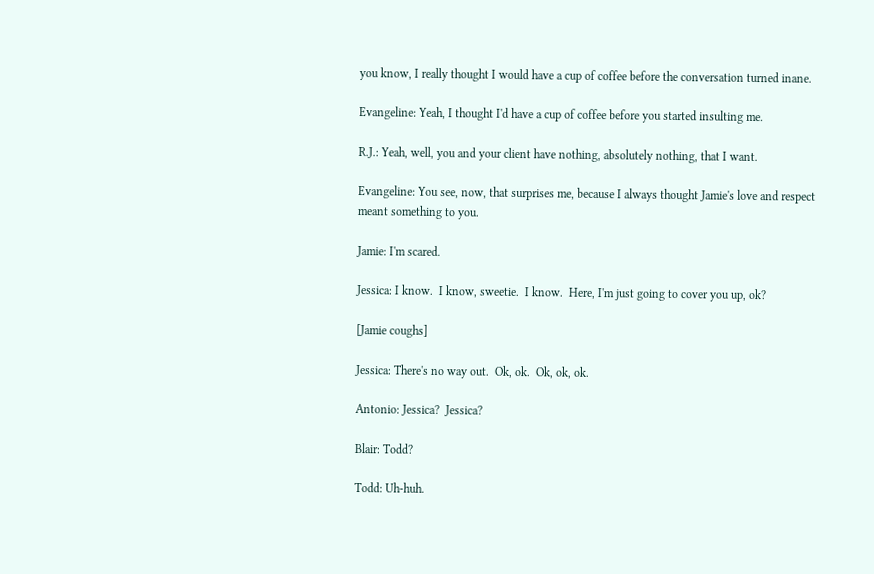you know, I really thought I would have a cup of coffee before the conversation turned inane.

Evangeline: Yeah, I thought I'd have a cup of coffee before you started insulting me.

R.J.: Yeah, well, you and your client have nothing, absolutely nothing, that I want.

Evangeline: You see, now, that surprises me, because I always thought Jamie's love and respect meant something to you.

Jamie: I'm scared.

Jessica: I know.  I know, sweetie.  I know.  Here, I'm just going to cover you up, ok?

[Jamie coughs]

Jessica: There's no way out.  Ok, ok.  Ok, ok, ok.

Antonio: Jessica?  Jessica?

Blair: Todd?

Todd: Uh-huh.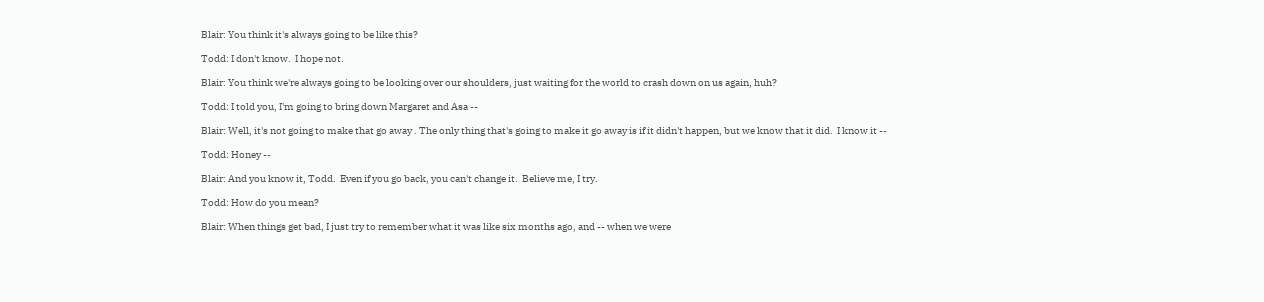Blair: You think it's always going to be like this?

Todd: I don't know.  I hope not.

Blair: You think we're always going to be looking over our shoulders, just waiting for the world to crash down on us again, huh?

Todd: I told you, I'm going to bring down Margaret and Asa --

Blair: Well, it's not going to make that go away . The only thing that's going to make it go away is if it didn't happen, but we know that it did.  I know it --

Todd: Honey --

Blair: And you know it, Todd.  Even if you go back, you can't change it.  Believe me, I try.

Todd: How do you mean?

Blair: When things get bad, I just try to remember what it was like six months ago, and -- when we were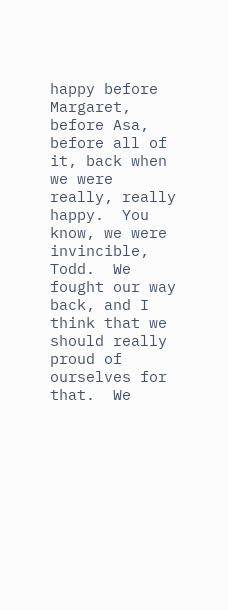happy before Margaret, before Asa, before all of it, back when we were really, really happy.  You know, we were invincible, Todd.  We fought our way back, and I think that we should really proud of ourselves for that.  We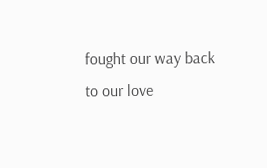fought our way back to our love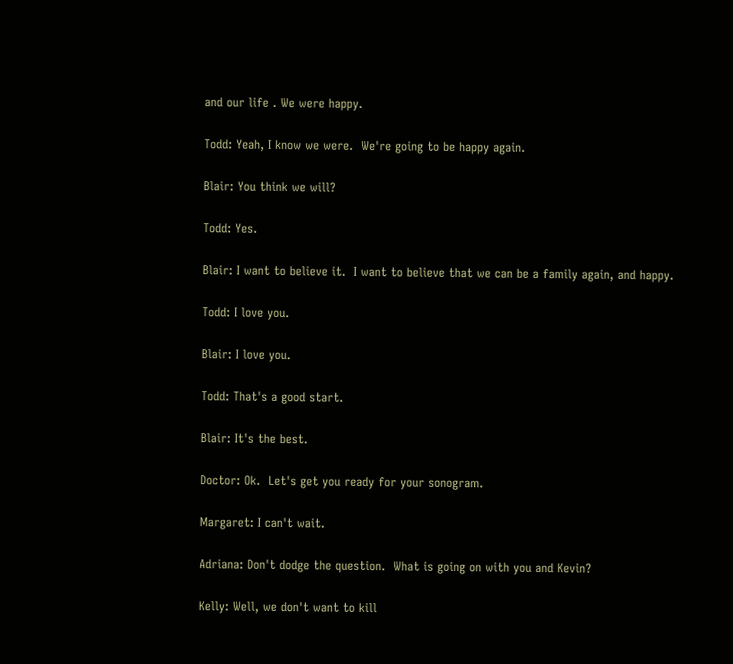and our life . We were happy.

Todd: Yeah, I know we were.  We're going to be happy again.

Blair: You think we will?

Todd: Yes.

Blair: I want to believe it.  I want to believe that we can be a family again, and happy.

Todd: I love you.

Blair: I love you.

Todd: That's a good start.

Blair: It's the best.

Doctor: Ok.  Let's get you ready for your sonogram.

Margaret: I can't wait.

Adriana: Don't dodge the question.  What is going on with you and Kevin?

Kelly: Well, we don't want to kill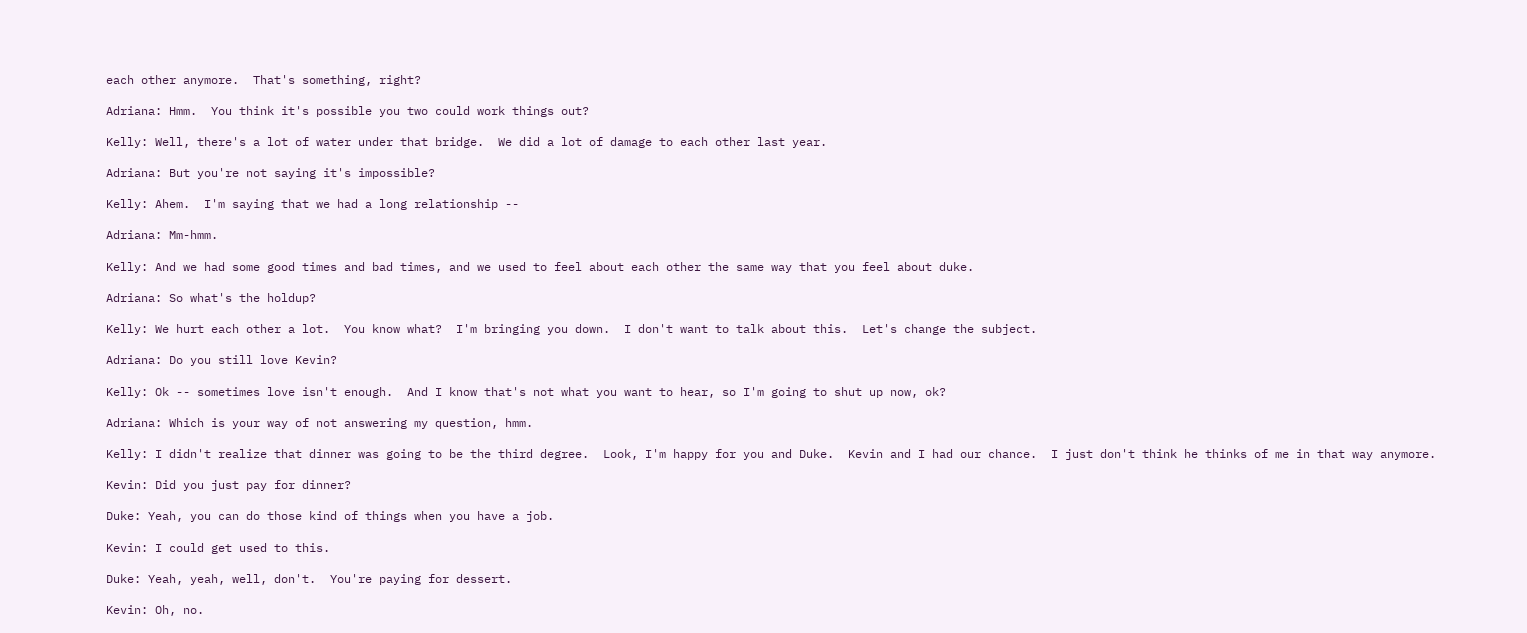each other anymore.  That's something, right?

Adriana: Hmm.  You think it's possible you two could work things out?

Kelly: Well, there's a lot of water under that bridge.  We did a lot of damage to each other last year.

Adriana: But you're not saying it's impossible?

Kelly: Ahem.  I'm saying that we had a long relationship --

Adriana: Mm-hmm.

Kelly: And we had some good times and bad times, and we used to feel about each other the same way that you feel about duke.

Adriana: So what's the holdup?

Kelly: We hurt each other a lot.  You know what?  I'm bringing you down.  I don't want to talk about this.  Let's change the subject.

Adriana: Do you still love Kevin?

Kelly: Ok -- sometimes love isn't enough.  And I know that's not what you want to hear, so I'm going to shut up now, ok?

Adriana: Which is your way of not answering my question, hmm.

Kelly: I didn't realize that dinner was going to be the third degree.  Look, I'm happy for you and Duke.  Kevin and I had our chance.  I just don't think he thinks of me in that way anymore.

Kevin: Did you just pay for dinner?

Duke: Yeah, you can do those kind of things when you have a job.

Kevin: I could get used to this.

Duke: Yeah, yeah, well, don't.  You're paying for dessert.

Kevin: Oh, no.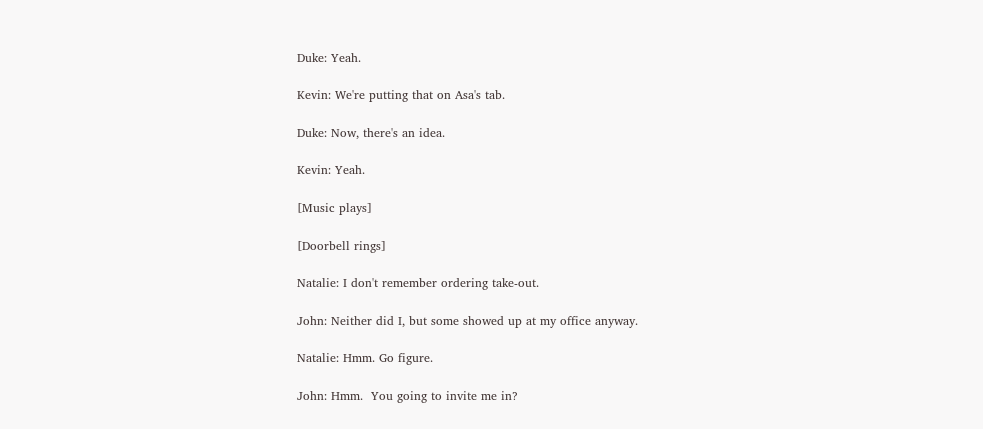Duke: Yeah.

Kevin: We're putting that on Asa's tab.

Duke: Now, there's an idea.

Kevin: Yeah.

[Music plays]

[Doorbell rings]

Natalie: I don't remember ordering take-out.

John: Neither did I, but some showed up at my office anyway.

Natalie: Hmm. Go figure.

John: Hmm.  You going to invite me in?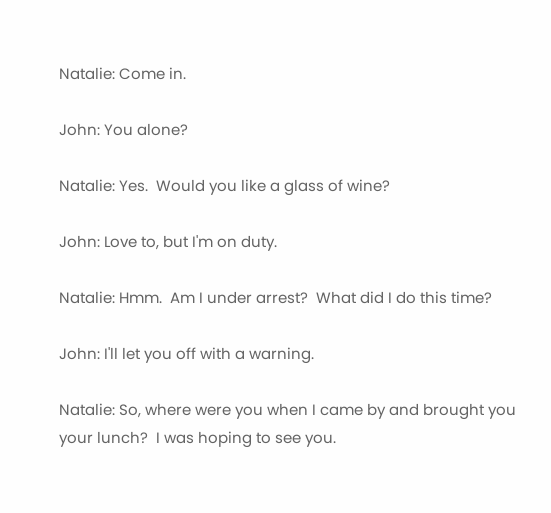Natalie: Come in.

John: You alone?

Natalie: Yes.  Would you like a glass of wine?

John: Love to, but I'm on duty.

Natalie: Hmm.  Am I under arrest?  What did I do this time?

John: I'll let you off with a warning.

Natalie: So, where were you when I came by and brought you your lunch?  I was hoping to see you.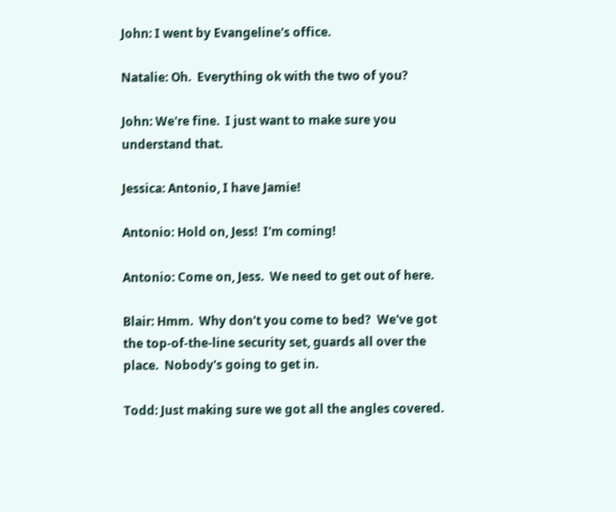John: I went by Evangeline's office.

Natalie: Oh.  Everything ok with the two of you?

John: We're fine.  I just want to make sure you understand that.

Jessica: Antonio, I have Jamie!

Antonio: Hold on, Jess!  I'm coming!

Antonio: Come on, Jess.  We need to get out of here.

Blair: Hmm.  Why don't you come to bed?  We've got the top-of-the-line security set, guards all over the place.  Nobody's going to get in.

Todd: Just making sure we got all the angles covered.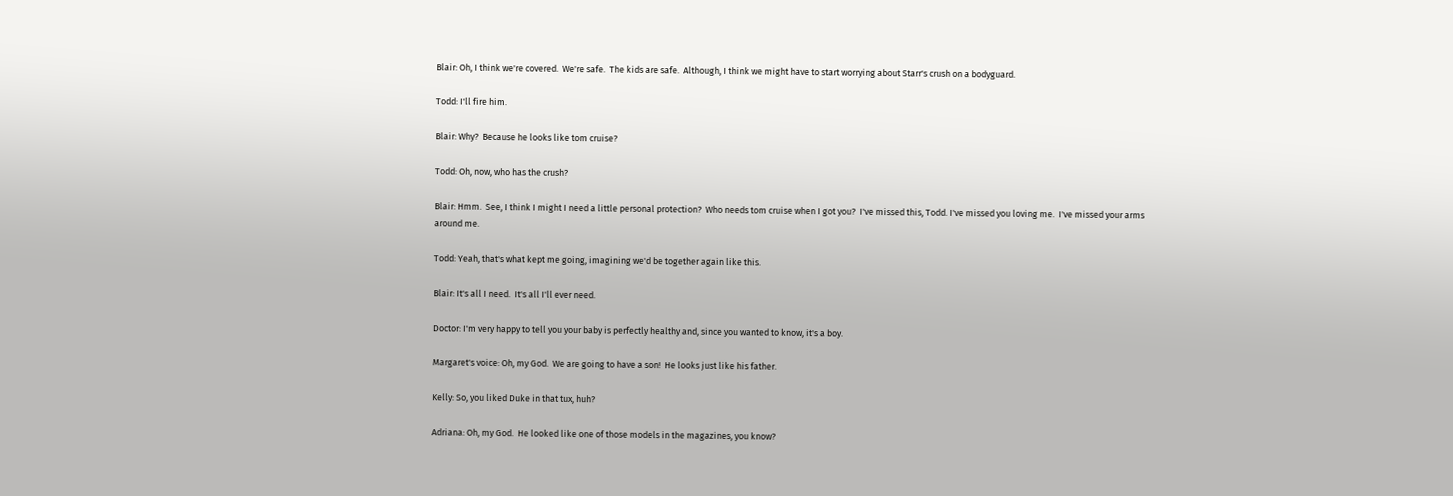Blair: Oh, I think we're covered.  We're safe.  The kids are safe.  Although, I think we might have to start worrying about Starr's crush on a bodyguard.

Todd: I'll fire him.

Blair: Why?  Because he looks like tom cruise?

Todd: Oh, now, who has the crush?

Blair: Hmm.  See, I think I might I need a little personal protection?  Who needs tom cruise when I got you?  I've missed this, Todd. I've missed you loving me.  I've missed your arms around me.

Todd: Yeah, that's what kept me going, imagining we'd be together again like this.

Blair: It's all I need.  It's all I'll ever need.

Doctor: I'm very happy to tell you your baby is perfectly healthy and, since you wanted to know, it's a boy.

Margaret's voice: Oh, my God.  We are going to have a son!  He looks just like his father.

Kelly: So, you liked Duke in that tux, huh?

Adriana: Oh, my God.  He looked like one of those models in the magazines, you know?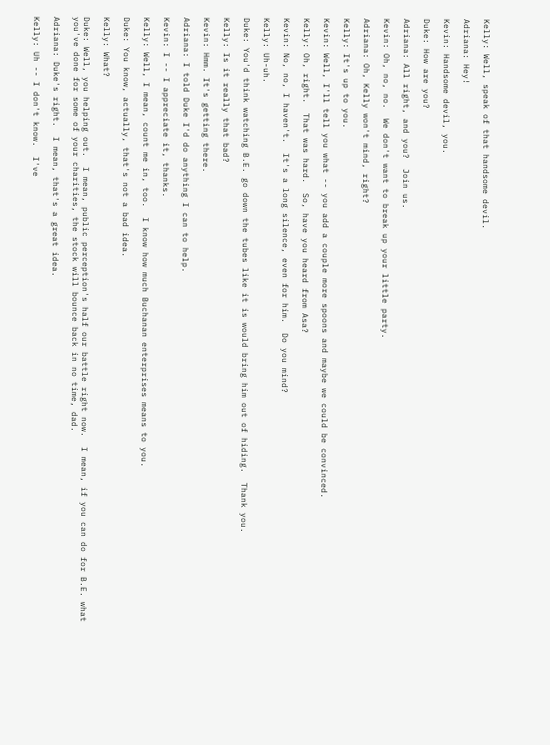Kelly: Well, speak of that handsome devil.

Adriana: Hey!

Kevin: Handsome devil, you.

Duke: How are you?

Adriana: All right, and you?  Join us.

Kevin: Oh, no, no.  We don't want to break up your little party.

Adriana: Oh, Kelly won't mind, right?

Kelly: It's up to you.

Kevin: Well, I'll tell you what -- you add a couple more spoons and maybe we could be convinced.

Kelly: Oh, right.  That was hard.  So, have you heard from Asa?

Kevin: No, no, I haven't.  It's a long silence, even for him.  Do you mind?

Kelly: Uh-uh.

Duke: You'd think watching B.E. go down the tubes like it is would bring him out of hiding.  Thank you.

Kelly: Is it really that bad?

Kevin: Hmm. It's getting there.

Adriana: I told Duke I'd do anything I can to help.

Kevin: I -- I appreciate it, thanks.

Kelly: Well, I mean, count me in, too.  I know how much Buchanan enterprises means to you.

Duke: You know, actually, that's not a bad idea.

Kelly: What?

Duke: Well, you helping out.  I mean, public perception's half our battle right now.  I mean, if you can do for B.E. what you've done for some of your charities, the stock will bounce back in no time, dad.

Adriana: Duke's right.  I mean, that's a great idea.

Kelly: Uh -- I don't know.  I've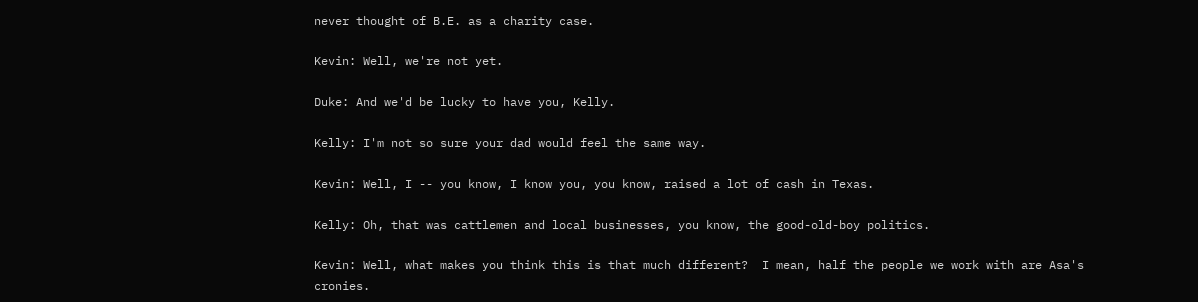never thought of B.E. as a charity case.

Kevin: Well, we're not yet.

Duke: And we'd be lucky to have you, Kelly.

Kelly: I'm not so sure your dad would feel the same way.

Kevin: Well, I -- you know, I know you, you know, raised a lot of cash in Texas.

Kelly: Oh, that was cattlemen and local businesses, you know, the good-old-boy politics.

Kevin: Well, what makes you think this is that much different?  I mean, half the people we work with are Asa's cronies.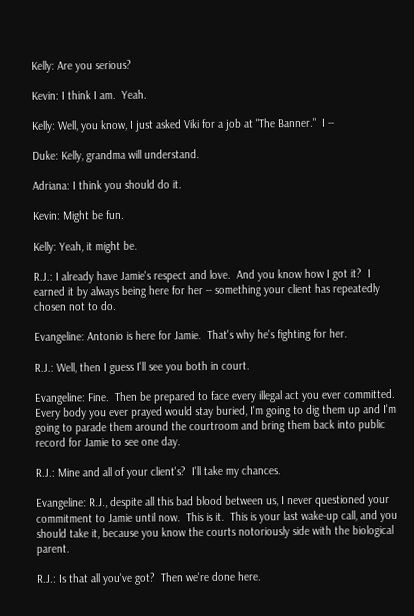Kelly: Are you serious?

Kevin: I think I am.  Yeah.

Kelly: Well, you know, I just asked Viki for a job at "The Banner."  I --

Duke: Kelly, grandma will understand.

Adriana: I think you should do it.

Kevin: Might be fun.

Kelly: Yeah, it might be.

R.J.: I already have Jamie's respect and love.  And you know how I got it?  I earned it by always being here for her -- something your client has repeatedly chosen not to do.

Evangeline: Antonio is here for Jamie.  That's why he's fighting for her.

R.J.: Well, then I guess I'll see you both in court.

Evangeline: Fine.  Then be prepared to face every illegal act you ever committed.  Every body you ever prayed would stay buried, I'm going to dig them up and I'm going to parade them around the courtroom and bring them back into public record for Jamie to see one day.

R.J.: Mine and all of your client's?  I'll take my chances.

Evangeline: R.J., despite all this bad blood between us, I never questioned your commitment to Jamie until now.  This is it.  This is your last wake-up call, and you should take it, because you know the courts notoriously side with the biological parent.

R.J.: Is that all you've got?  Then we're done here.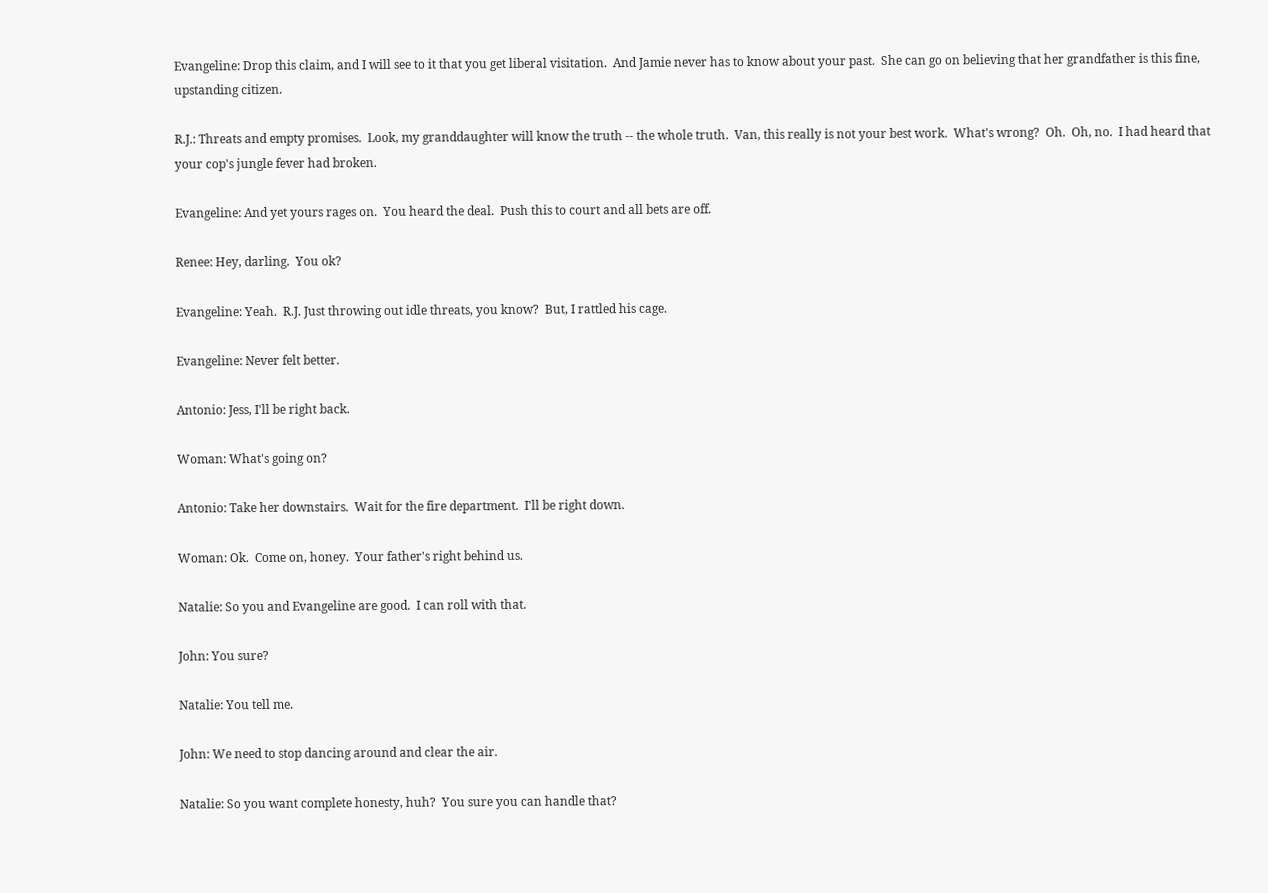Evangeline: Drop this claim, and I will see to it that you get liberal visitation.  And Jamie never has to know about your past.  She can go on believing that her grandfather is this fine, upstanding citizen.

R.J.: Threats and empty promises.  Look, my granddaughter will know the truth -- the whole truth.  Van, this really is not your best work.  What's wrong?  Oh.  Oh, no.  I had heard that your cop's jungle fever had broken.

Evangeline: And yet yours rages on.  You heard the deal.  Push this to court and all bets are off.

Renee: Hey, darling.  You ok?

Evangeline: Yeah.  R.J. Just throwing out idle threats, you know?  But, I rattled his cage.

Evangeline: Never felt better.

Antonio: Jess, I'll be right back.

Woman: What's going on?

Antonio: Take her downstairs.  Wait for the fire department.  I'll be right down.

Woman: Ok.  Come on, honey.  Your father's right behind us.

Natalie: So you and Evangeline are good.  I can roll with that.

John: You sure?

Natalie: You tell me.

John: We need to stop dancing around and clear the air.

Natalie: So you want complete honesty, huh?  You sure you can handle that?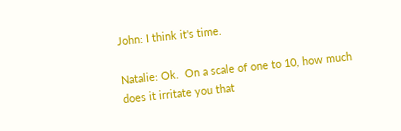John: I think it's time.

Natalie: Ok.  On a scale of one to 10, how much does it irritate you that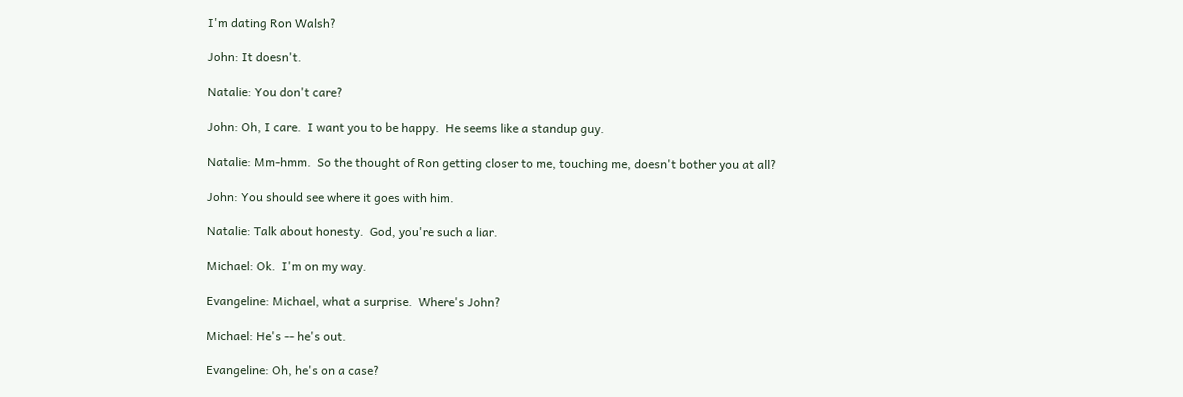I'm dating Ron Walsh?

John: It doesn't.

Natalie: You don't care?

John: Oh, I care.  I want you to be happy.  He seems like a standup guy.

Natalie: Mm-hmm.  So the thought of Ron getting closer to me, touching me, doesn't bother you at all?

John: You should see where it goes with him.

Natalie: Talk about honesty.  God, you're such a liar.

Michael: Ok.  I'm on my way.

Evangeline: Michael, what a surprise.  Where's John?

Michael: He's -- he's out.

Evangeline: Oh, he's on a case?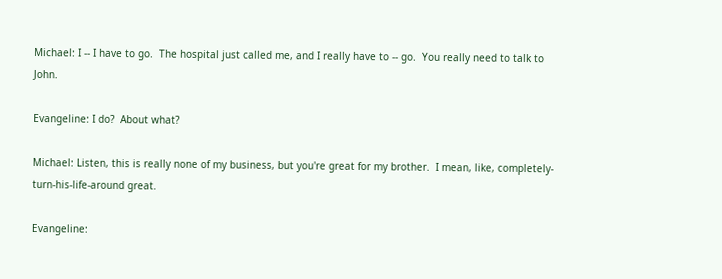Michael: I -- I have to go.  The hospital just called me, and I really have to -- go.  You really need to talk to John.

Evangeline: I do?  About what?

Michael: Listen, this is really none of my business, but you're great for my brother.  I mean, like, completely-turn-his-life-around great.

Evangeline: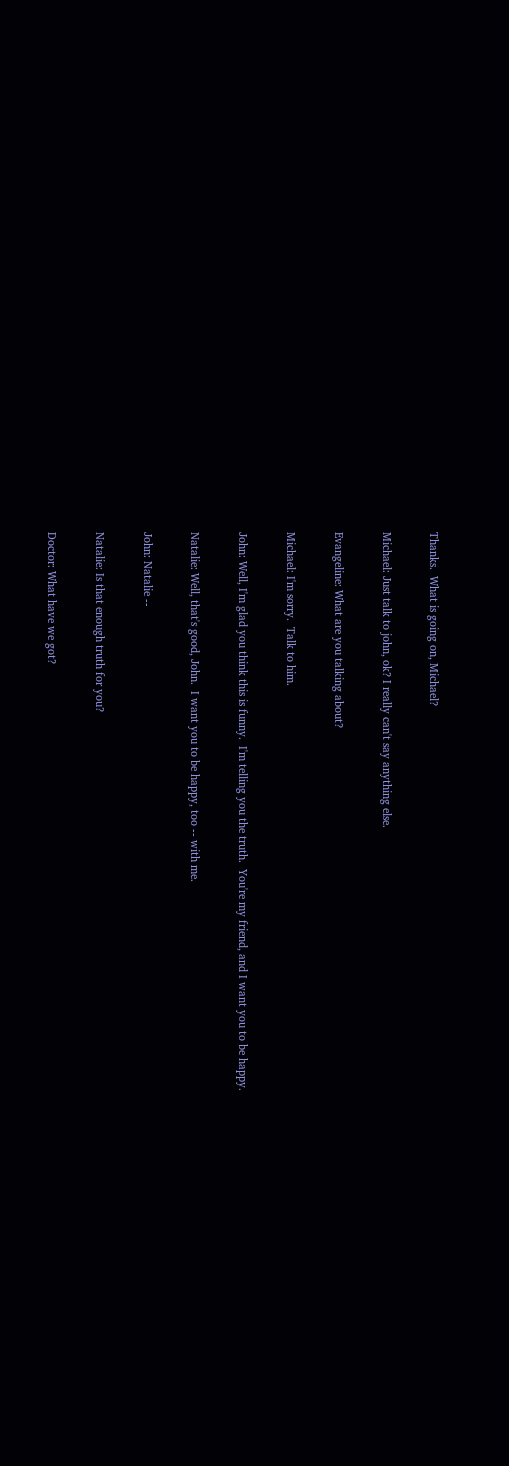Thanks.  What is going on, Michael?

Michael: Just talk to john, ok? I really can't say anything else.

Evangeline: What are you talking about?

Michael: I'm sorry.  Talk to him.

John: Well, I'm glad you think this is funny.  I'm telling you the truth.  You're my friend, and I want you to be happy.

Natalie: Well, that's good, John.  I want you to be happy, too -- with me.

John: Natalie --

Natalie: Is that enough truth for you?

Doctor: What have we got?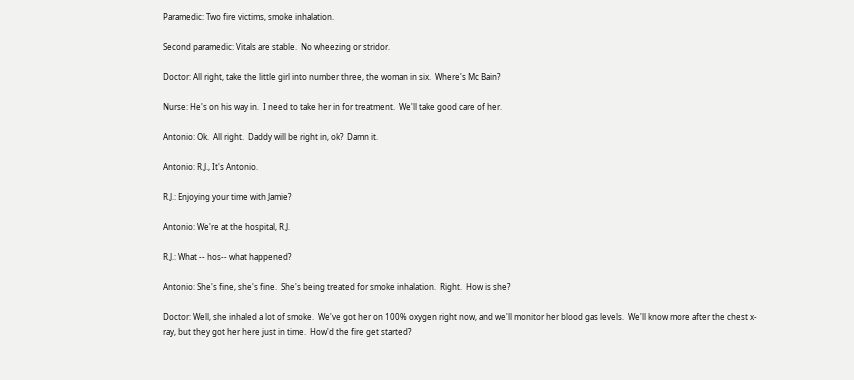Paramedic: Two fire victims, smoke inhalation.

Second paramedic: Vitals are stable.  No wheezing or stridor.

Doctor: All right, take the little girl into number three, the woman in six.  Where's Mc Bain?

Nurse: He's on his way in.  I need to take her in for treatment.  We'll take good care of her.

Antonio: Ok.  All right.  Daddy will be right in, ok?  Damn it.

Antonio: R.J., It's Antonio.

R.J.: Enjoying your time with Jamie?

Antonio: We're at the hospital, R.J.

R.J.: What -- hos-- what happened?

Antonio: She's fine, she's fine.  She's being treated for smoke inhalation.  Right.  How is she?

Doctor: Well, she inhaled a lot of smoke.  We've got her on 100% oxygen right now, and we'll monitor her blood gas levels.  We'll know more after the chest x-ray, but they got her here just in time.  How'd the fire get started?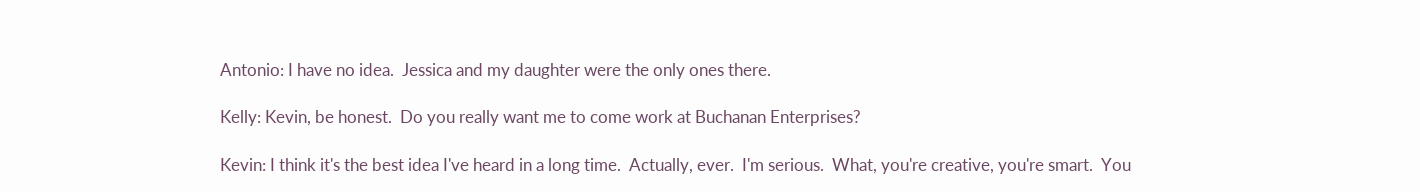Antonio: I have no idea.  Jessica and my daughter were the only ones there.

Kelly: Kevin, be honest.  Do you really want me to come work at Buchanan Enterprises?

Kevin: I think it's the best idea I've heard in a long time.  Actually, ever.  I'm serious.  What, you're creative, you're smart.  You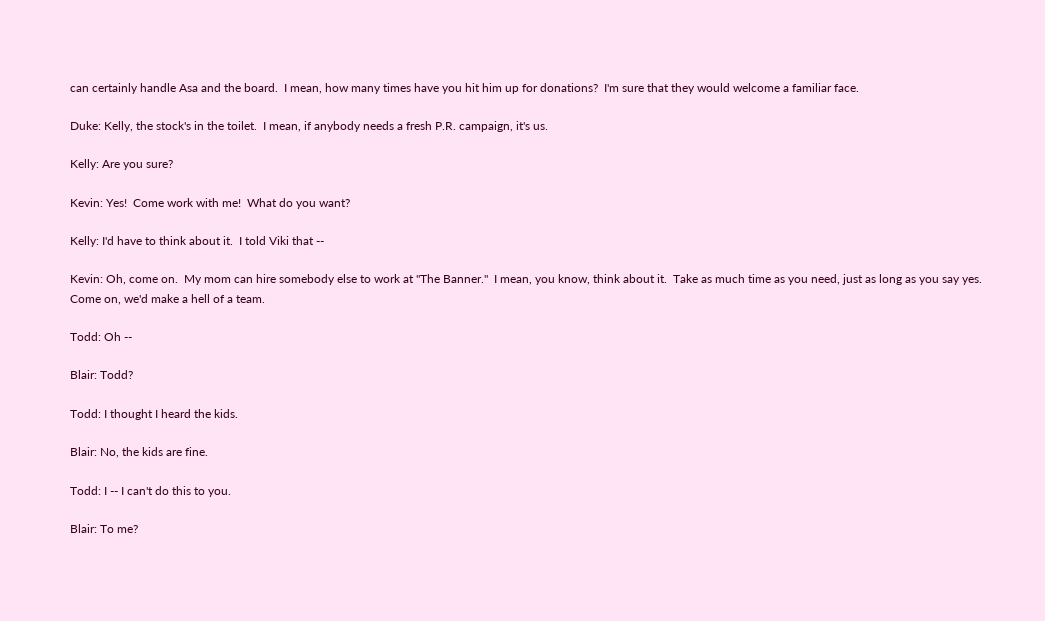can certainly handle Asa and the board.  I mean, how many times have you hit him up for donations?  I'm sure that they would welcome a familiar face.

Duke: Kelly, the stock's in the toilet.  I mean, if anybody needs a fresh P.R. campaign, it's us.

Kelly: Are you sure?

Kevin: Yes!  Come work with me!  What do you want?

Kelly: I'd have to think about it.  I told Viki that --

Kevin: Oh, come on.  My mom can hire somebody else to work at "The Banner."  I mean, you know, think about it.  Take as much time as you need, just as long as you say yes.  Come on, we'd make a hell of a team.

Todd: Oh --

Blair: Todd?

Todd: I thought I heard the kids.

Blair: No, the kids are fine.

Todd: I -- I can't do this to you.

Blair: To me?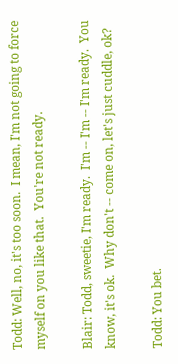Todd: Well, no, it's too soon.  I mean, I'm not going to force myself on you like that.  You're not ready.

Blair: Todd, sweetie, I'm ready.  I'm -- I'm -- I'm ready.  You know, it's ok.  Why don't -- come on, let's just cuddle, ok?

Todd: You bet.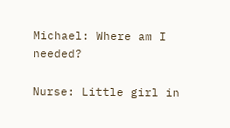Michael: Where am I needed?

Nurse: Little girl in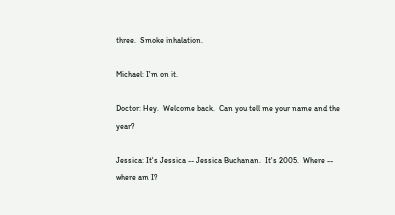three.  Smoke inhalation.

Michael: I'm on it.

Doctor: Hey.  Welcome back.  Can you tell me your name and the year?

Jessica: It's Jessica -- Jessica Buchanan.  It's 2005.  Where -- where am I?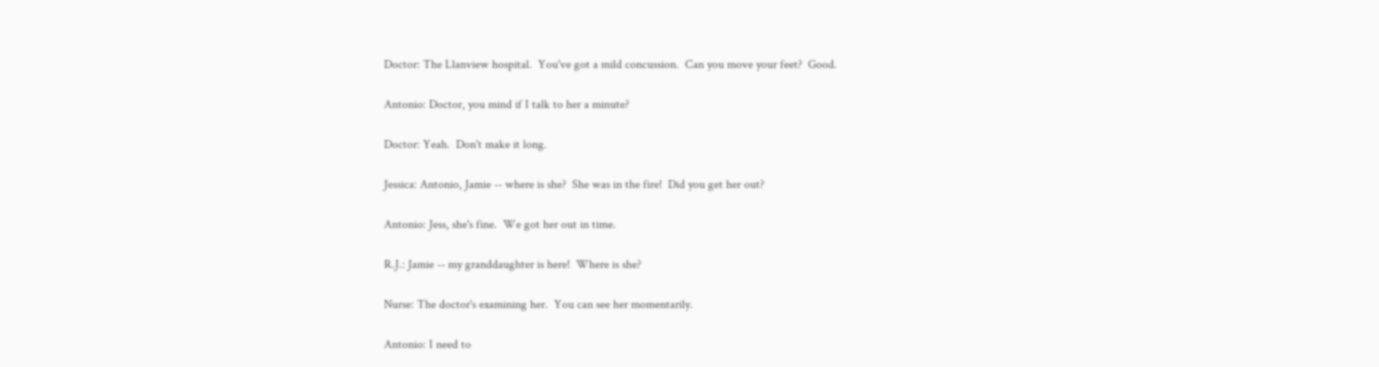Doctor: The Llanview hospital.  You've got a mild concussion.  Can you move your feet?  Good.

Antonio: Doctor, you mind if I talk to her a minute?

Doctor: Yeah.  Don't make it long.

Jessica: Antonio, Jamie -- where is she?  She was in the fire!  Did you get her out?

Antonio: Jess, she's fine.  We got her out in time.

R.J.: Jamie -- my granddaughter is here!  Where is she?

Nurse: The doctor's examining her.  You can see her momentarily.

Antonio: I need to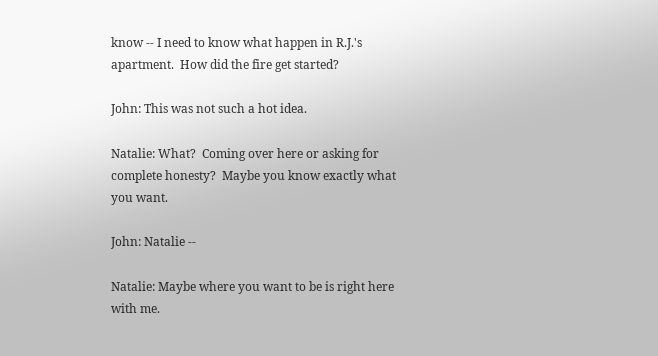know -- I need to know what happen in R.J.'s apartment.  How did the fire get started?

John: This was not such a hot idea.

Natalie: What?  Coming over here or asking for complete honesty?  Maybe you know exactly what you want.

John: Natalie --

Natalie: Maybe where you want to be is right here with me.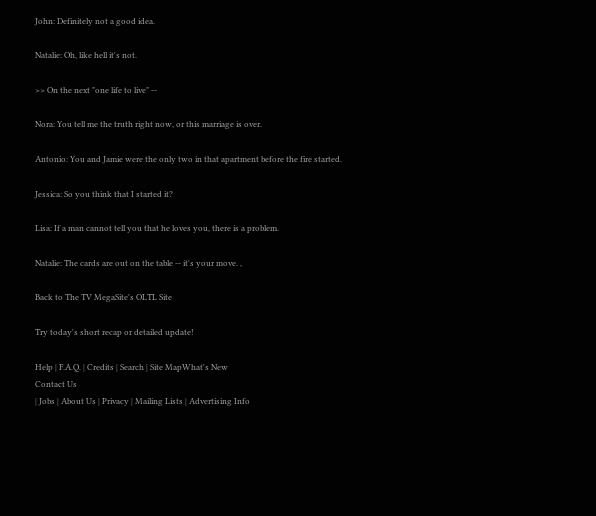John: Definitely not a good idea.

Natalie: Oh, like hell it's not.

>> On the next "one life to live" --

Nora: You tell me the truth right now, or this marriage is over.

Antonio: You and Jamie were the only two in that apartment before the fire started.

Jessica: So you think that I started it?

Lisa: If a man cannot tell you that he loves you, there is a problem.

Natalie: The cards are out on the table -- it's your move. ,

Back to The TV MegaSite's OLTL Site

Try today's short recap or detailed update!

Help | F.A.Q. | Credits | Search | Site MapWhat's New
Contact Us
| Jobs | About Us | Privacy | Mailing Lists | Advertising Info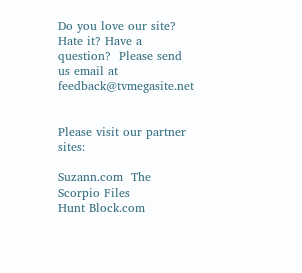Do you love our site? Hate it? Have a question?  Please send us email at feedback@tvmegasite.net


Please visit our partner sites:

Suzann.com  The Scorpio Files
Hunt Block.com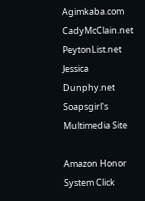Agimkaba.com
CadyMcClain.net  PeytonList.net
Jessica Dunphy.net   Soapsgirl's Multimedia Site

Amazon Honor System Click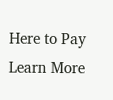Here to Pay Learn More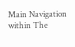Main Navigation within The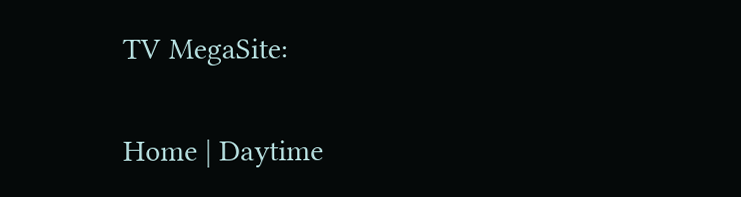TV MegaSite:

Home | Daytime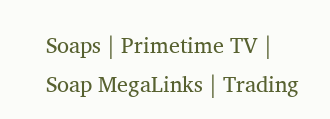Soaps | Primetime TV | Soap MegaLinks | Trading